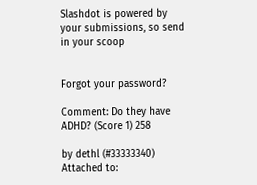Slashdot is powered by your submissions, so send in your scoop


Forgot your password?

Comment: Do they have ADHD? (Score 1) 258

by dethl (#33333340) Attached to: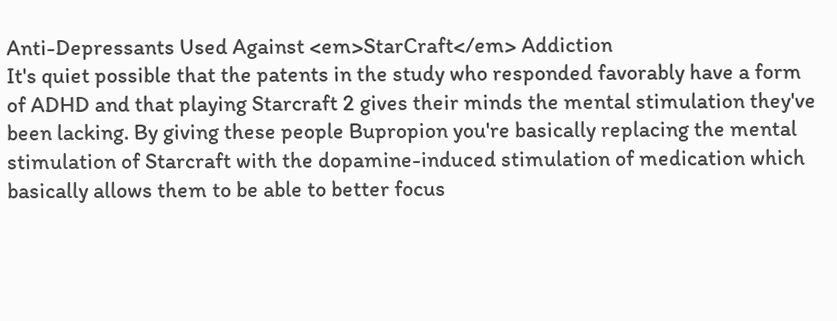Anti-Depressants Used Against <em>StarCraft</em> Addiction
It's quiet possible that the patents in the study who responded favorably have a form of ADHD and that playing Starcraft 2 gives their minds the mental stimulation they've been lacking. By giving these people Bupropion you're basically replacing the mental stimulation of Starcraft with the dopamine-induced stimulation of medication which basically allows them to be able to better focus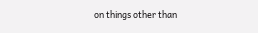on things other than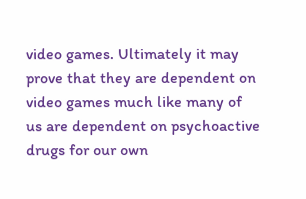video games. Ultimately it may prove that they are dependent on video games much like many of us are dependent on psychoactive drugs for our own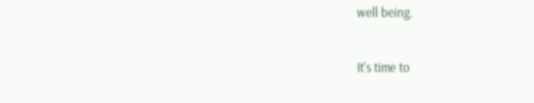well being.

It's time to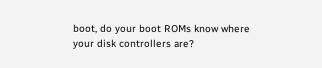boot, do your boot ROMs know where your disk controllers are?